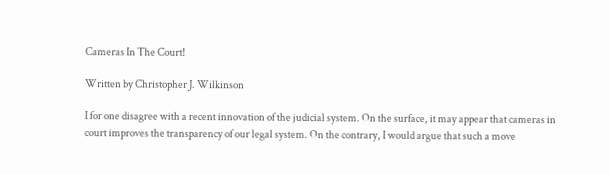Cameras In The Court!

Written by Christopher J. Wilkinson

I for one disagree with a recent innovation of the judicial system. On the surface, it may appear that cameras in court improves the transparency of our legal system. On the contrary, I would argue that such a move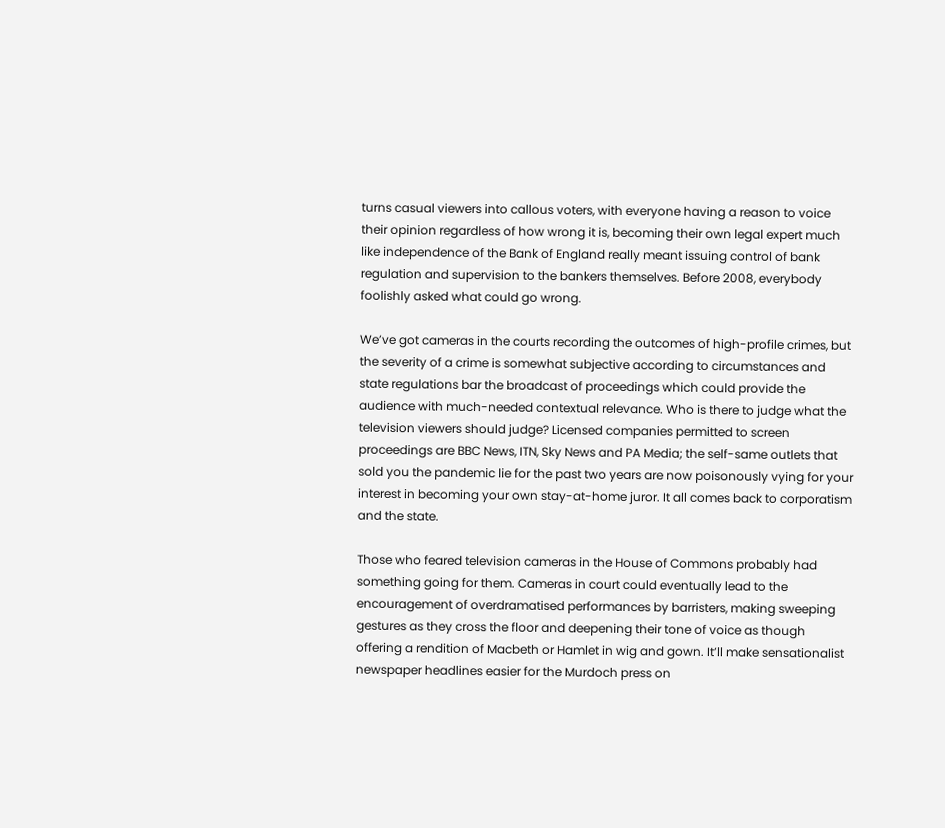turns casual viewers into callous voters, with everyone having a reason to voice their opinion regardless of how wrong it is, becoming their own legal expert much like independence of the Bank of England really meant issuing control of bank regulation and supervision to the bankers themselves. Before 2008, everybody foolishly asked what could go wrong.

We’ve got cameras in the courts recording the outcomes of high-profile crimes, but the severity of a crime is somewhat subjective according to circumstances and state regulations bar the broadcast of proceedings which could provide the audience with much-needed contextual relevance. Who is there to judge what the television viewers should judge? Licensed companies permitted to screen proceedings are BBC News, ITN, Sky News and PA Media; the self-same outlets that sold you the pandemic lie for the past two years are now poisonously vying for your interest in becoming your own stay-at-home juror. It all comes back to corporatism and the state.

Those who feared television cameras in the House of Commons probably had something going for them. Cameras in court could eventually lead to the encouragement of overdramatised performances by barristers, making sweeping gestures as they cross the floor and deepening their tone of voice as though offering a rendition of Macbeth or Hamlet in wig and gown. It’ll make sensationalist newspaper headlines easier for the Murdoch press on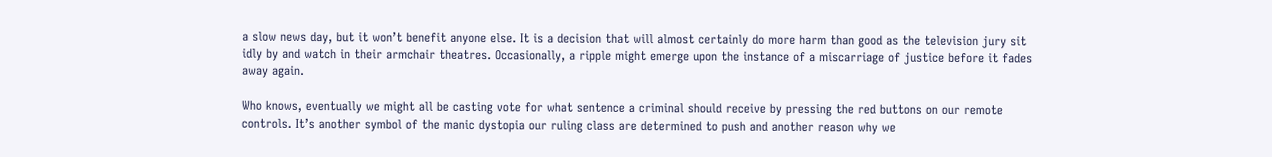a slow news day, but it won’t benefit anyone else. It is a decision that will almost certainly do more harm than good as the television jury sit idly by and watch in their armchair theatres. Occasionally, a ripple might emerge upon the instance of a miscarriage of justice before it fades away again.

Who knows, eventually we might all be casting vote for what sentence a criminal should receive by pressing the red buttons on our remote controls. It’s another symbol of the manic dystopia our ruling class are determined to push and another reason why we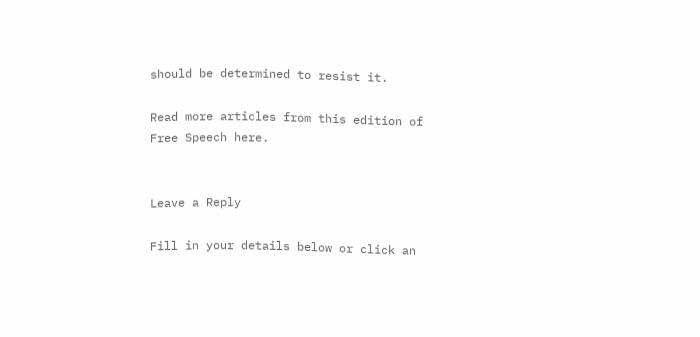should be determined to resist it.

Read more articles from this edition of Free Speech here.


Leave a Reply

Fill in your details below or click an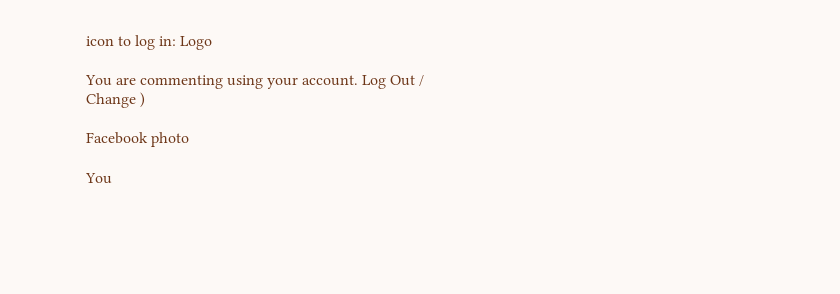icon to log in: Logo

You are commenting using your account. Log Out /  Change )

Facebook photo

You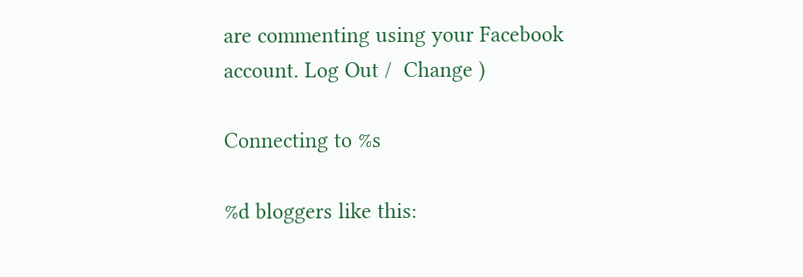are commenting using your Facebook account. Log Out /  Change )

Connecting to %s

%d bloggers like this: